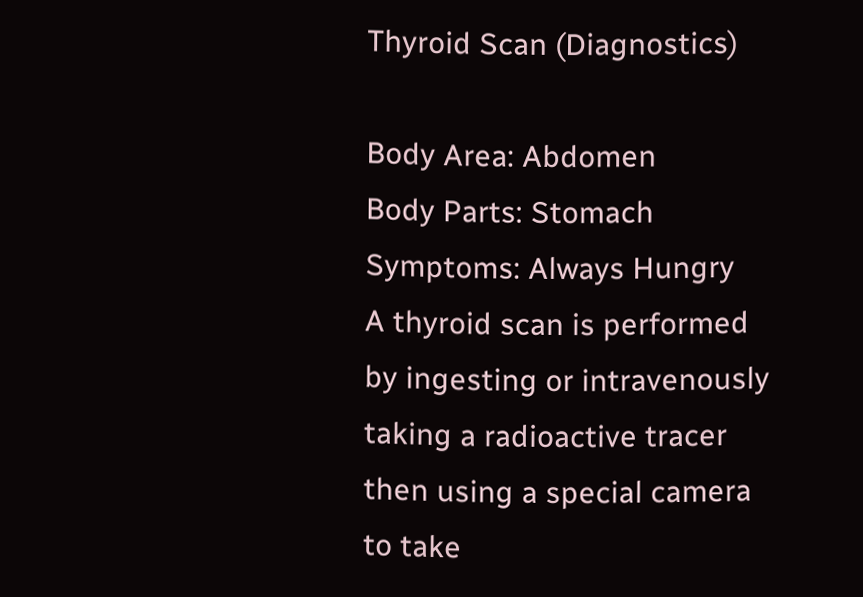Thyroid Scan (Diagnostics)

Body Area: Abdomen
Body Parts: Stomach
Symptoms: Always Hungry
A thyroid scan is performed by ingesting or intravenously taking a radioactive tracer then using a special camera to take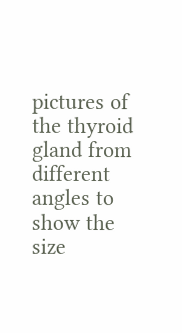pictures of the thyroid gland from different angles to show the size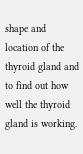shape and location of the thyroid gland and to find out how well the thyroid gland is working.